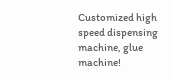Customized high speed dispensing machine, glue machine!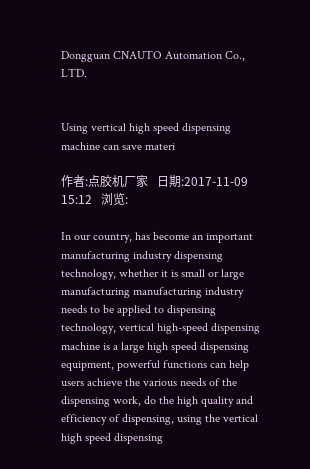Dongguan CNAUTO Automation Co., LTD.


Using vertical high speed dispensing machine can save materi

作者:点胶机厂家   日期:2017-11-09 15:12   浏览:

In our country, has become an important manufacturing industry dispensing technology, whether it is small or large manufacturing manufacturing industry needs to be applied to dispensing technology, vertical high-speed dispensing machine is a large high speed dispensing equipment, powerful functions can help users achieve the various needs of the dispensing work, do the high quality and efficiency of dispensing, using the vertical high speed dispensing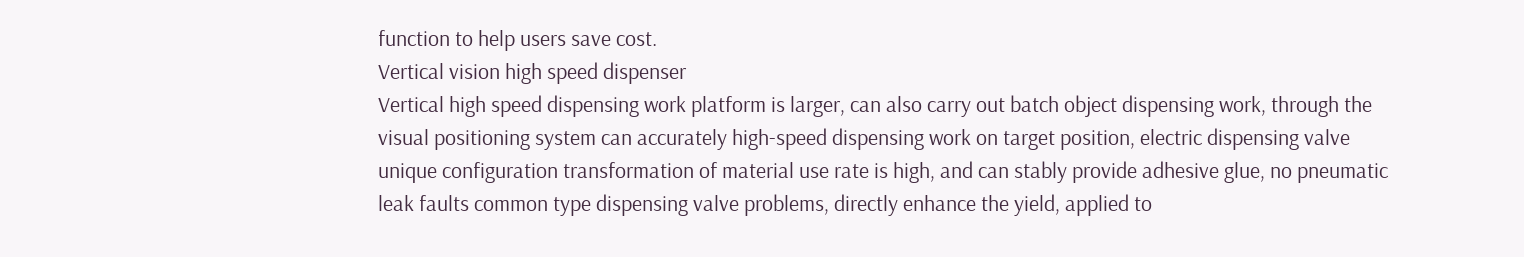function to help users save cost.
Vertical vision high speed dispenser
Vertical high speed dispensing work platform is larger, can also carry out batch object dispensing work, through the visual positioning system can accurately high-speed dispensing work on target position, electric dispensing valve unique configuration transformation of material use rate is high, and can stably provide adhesive glue, no pneumatic leak faults common type dispensing valve problems, directly enhance the yield, applied to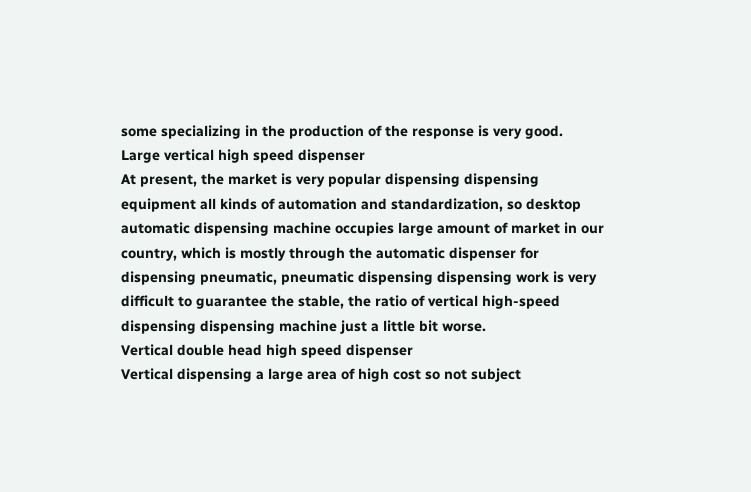some specializing in the production of the response is very good.
Large vertical high speed dispenser
At present, the market is very popular dispensing dispensing equipment all kinds of automation and standardization, so desktop automatic dispensing machine occupies large amount of market in our country, which is mostly through the automatic dispenser for dispensing pneumatic, pneumatic dispensing dispensing work is very difficult to guarantee the stable, the ratio of vertical high-speed dispensing dispensing machine just a little bit worse.
Vertical double head high speed dispenser
Vertical dispensing a large area of high cost so not subject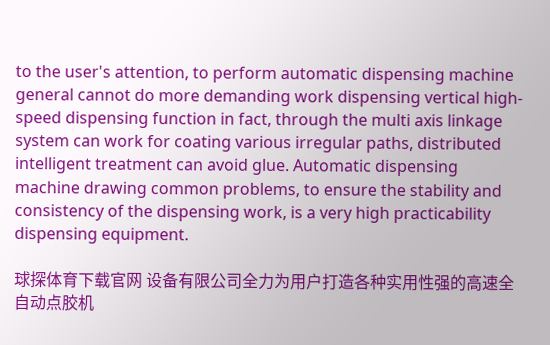to the user's attention, to perform automatic dispensing machine general cannot do more demanding work dispensing vertical high-speed dispensing function in fact, through the multi axis linkage system can work for coating various irregular paths, distributed intelligent treatment can avoid glue. Automatic dispensing machine drawing common problems, to ensure the stability and consistency of the dispensing work, is a very high practicability dispensing equipment.

球探体育下载官网 设备有限公司全力为用户打造各种实用性强的高速全自动点胶机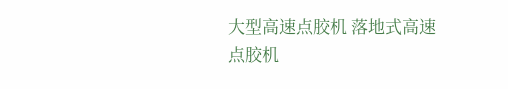大型高速点胶机 落地式高速点胶机